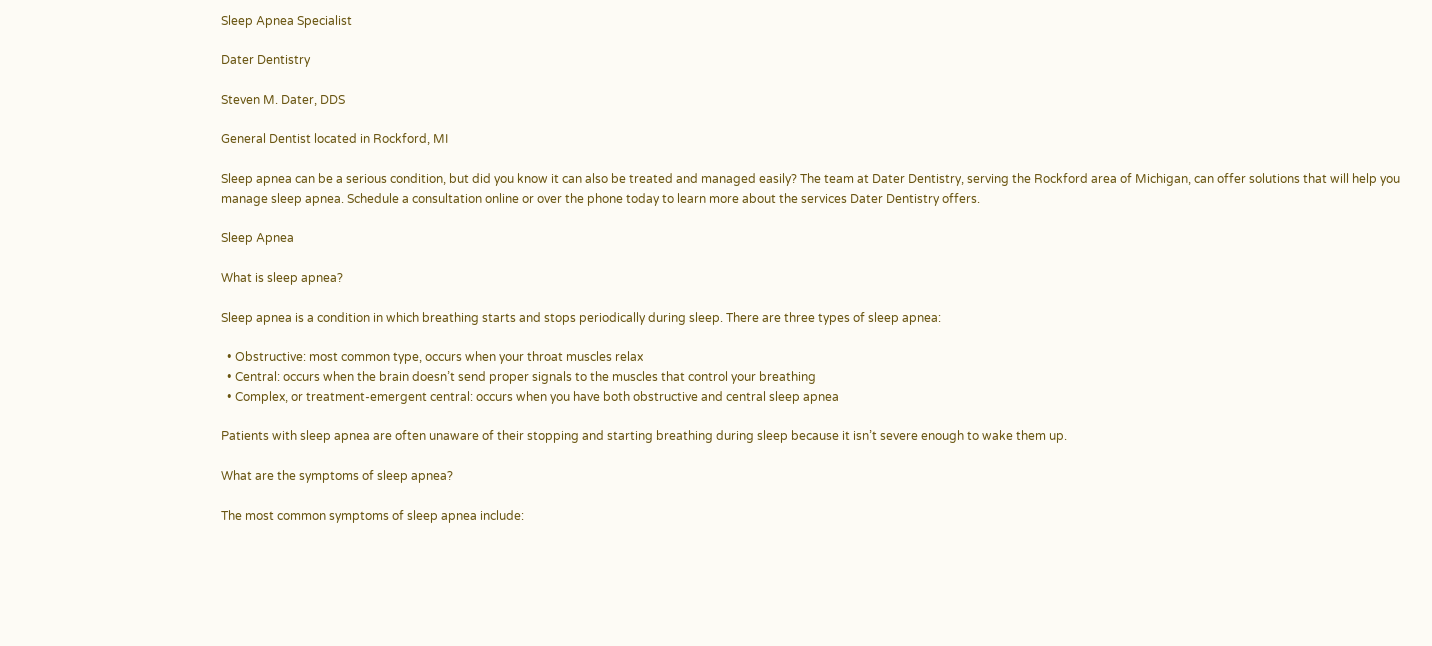Sleep Apnea Specialist

Dater Dentistry

Steven M. Dater, DDS

General Dentist located in Rockford, MI

Sleep apnea can be a serious condition, but did you know it can also be treated and managed easily? The team at Dater Dentistry, serving the Rockford area of Michigan, can offer solutions that will help you manage sleep apnea. Schedule a consultation online or over the phone today to learn more about the services Dater Dentistry offers.

Sleep Apnea

What is sleep apnea?

Sleep apnea is a condition in which breathing starts and stops periodically during sleep. There are three types of sleep apnea:

  • Obstructive: most common type, occurs when your throat muscles relax
  • Central: occurs when the brain doesn’t send proper signals to the muscles that control your breathing
  • Complex, or treatment-emergent central: occurs when you have both obstructive and central sleep apnea

Patients with sleep apnea are often unaware of their stopping and starting breathing during sleep because it isn’t severe enough to wake them up.

What are the symptoms of sleep apnea?

The most common symptoms of sleep apnea include: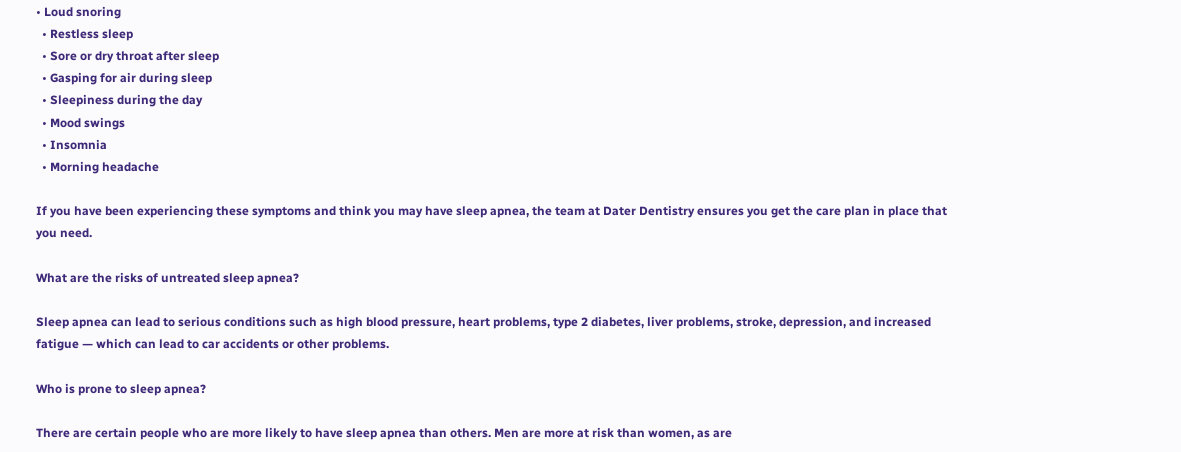• Loud snoring
  • Restless sleep
  • Sore or dry throat after sleep
  • Gasping for air during sleep
  • Sleepiness during the day
  • Mood swings
  • Insomnia
  • Morning headache

If you have been experiencing these symptoms and think you may have sleep apnea, the team at Dater Dentistry ensures you get the care plan in place that you need.

What are the risks of untreated sleep apnea?

Sleep apnea can lead to serious conditions such as high blood pressure, heart problems, type 2 diabetes, liver problems, stroke, depression, and increased fatigue — which can lead to car accidents or other problems.

Who is prone to sleep apnea?

There are certain people who are more likely to have sleep apnea than others. Men are more at risk than women, as are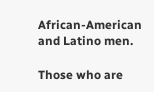African-American and Latino men.

Those who are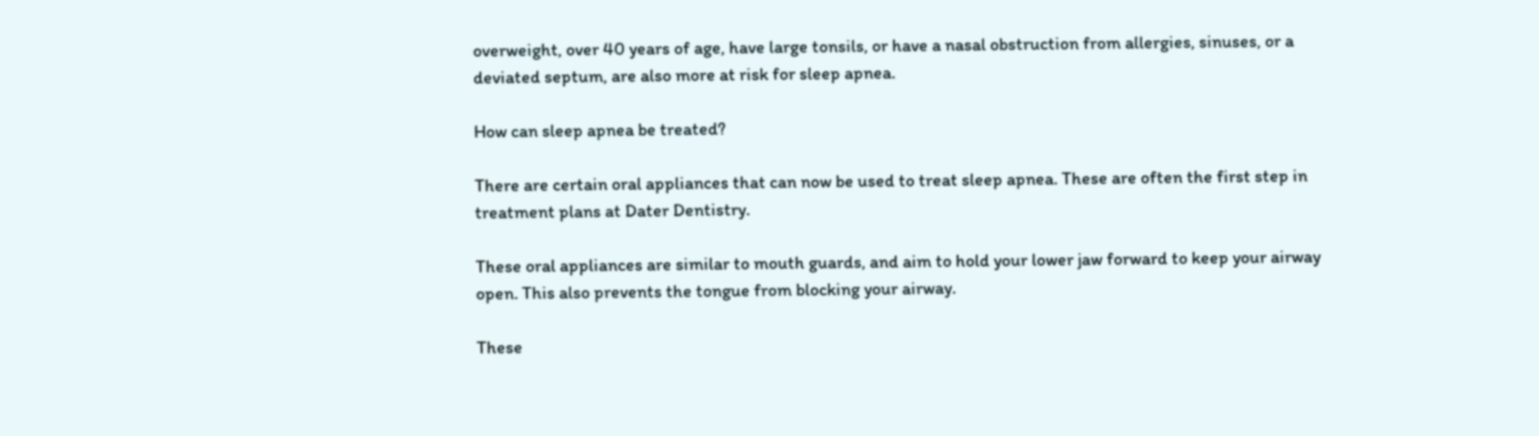overweight, over 40 years of age, have large tonsils, or have a nasal obstruction from allergies, sinuses, or a deviated septum, are also more at risk for sleep apnea.

How can sleep apnea be treated?

There are certain oral appliances that can now be used to treat sleep apnea. These are often the first step in treatment plans at Dater Dentistry.

These oral appliances are similar to mouth guards, and aim to hold your lower jaw forward to keep your airway open. This also prevents the tongue from blocking your airway.

These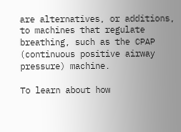are alternatives, or additions, to machines that regulate breathing, such as the CPAP (continuous positive airway pressure) machine.

To learn about how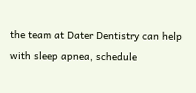the team at Dater Dentistry can help with sleep apnea, schedule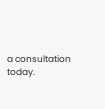a consultation today.